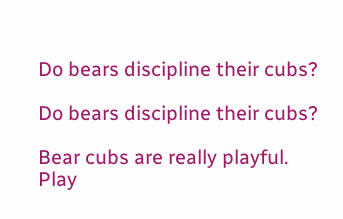Do bears discipline their cubs?

Do bears discipline their cubs?

Bear cubs are really playful. Play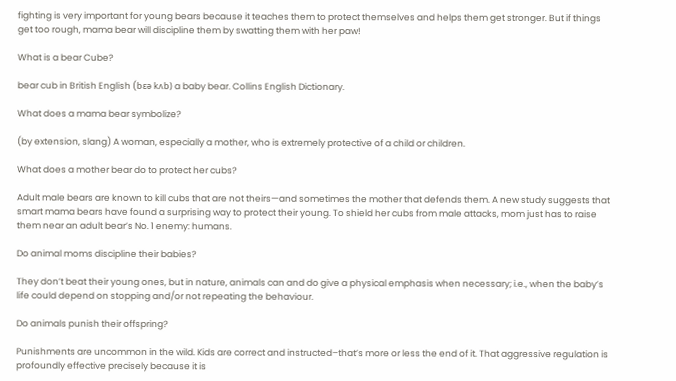fighting is very important for young bears because it teaches them to protect themselves and helps them get stronger. But if things get too rough, mama bear will discipline them by swatting them with her paw!

What is a bear Cube?

bear cub in British English (bɛə kʌb) a baby bear. Collins English Dictionary.

What does a mama bear symbolize?

(by extension, slang) A woman, especially a mother, who is extremely protective of a child or children.

What does a mother bear do to protect her cubs?

Adult male bears are known to kill cubs that are not theirs—and sometimes the mother that defends them. A new study suggests that smart mama bears have found a surprising way to protect their young. To shield her cubs from male attacks, mom just has to raise them near an adult bear’s No. 1 enemy: humans.

Do animal moms discipline their babies?

They don’t beat their young ones, but in nature, animals can and do give a physical emphasis when necessary; i.e., when the baby’s life could depend on stopping and/or not repeating the behaviour.

Do animals punish their offspring?

Punishments are uncommon in the wild. Kids are correct and instructed–that’s more or less the end of it. That aggressive regulation is profoundly effective precisely because it is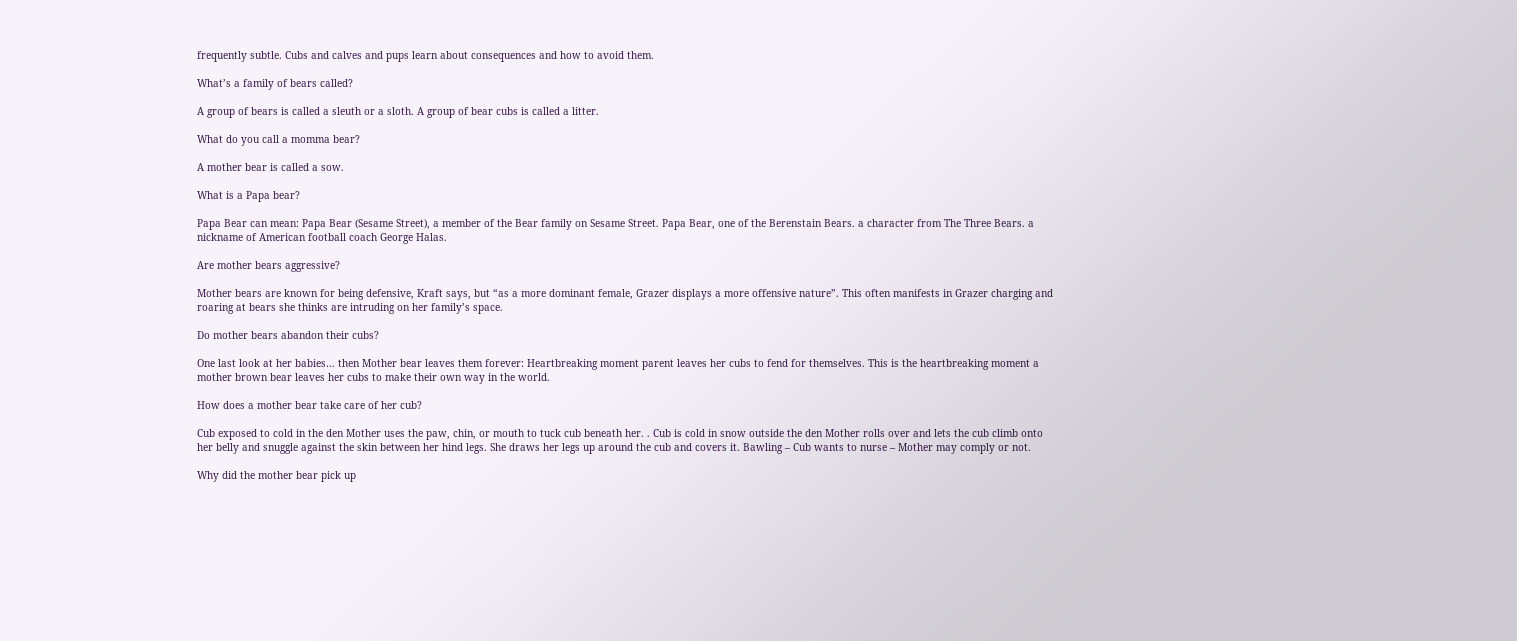frequently subtle. Cubs and calves and pups learn about consequences and how to avoid them.

What’s a family of bears called?

A group of bears is called a sleuth or a sloth. A group of bear cubs is called a litter.

What do you call a momma bear?

A mother bear is called a sow.

What is a Papa bear?

Papa Bear can mean: Papa Bear (Sesame Street), a member of the Bear family on Sesame Street. Papa Bear, one of the Berenstain Bears. a character from The Three Bears. a nickname of American football coach George Halas.

Are mother bears aggressive?

Mother bears are known for being defensive, Kraft says, but “as a more dominant female, Grazer displays a more offensive nature”. This often manifests in Grazer charging and roaring at bears she thinks are intruding on her family’s space.

Do mother bears abandon their cubs?

One last look at her babies… then Mother bear leaves them forever: Heartbreaking moment parent leaves her cubs to fend for themselves. This is the heartbreaking moment a mother brown bear leaves her cubs to make their own way in the world.

How does a mother bear take care of her cub?

Cub exposed to cold in the den Mother uses the paw, chin, or mouth to tuck cub beneath her. . Cub is cold in snow outside the den Mother rolls over and lets the cub climb onto her belly and snuggle against the skin between her hind legs. She draws her legs up around the cub and covers it. Bawling – Cub wants to nurse – Mother may comply or not.

Why did the mother bear pick up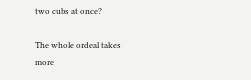two cubs at once?

The whole ordeal takes more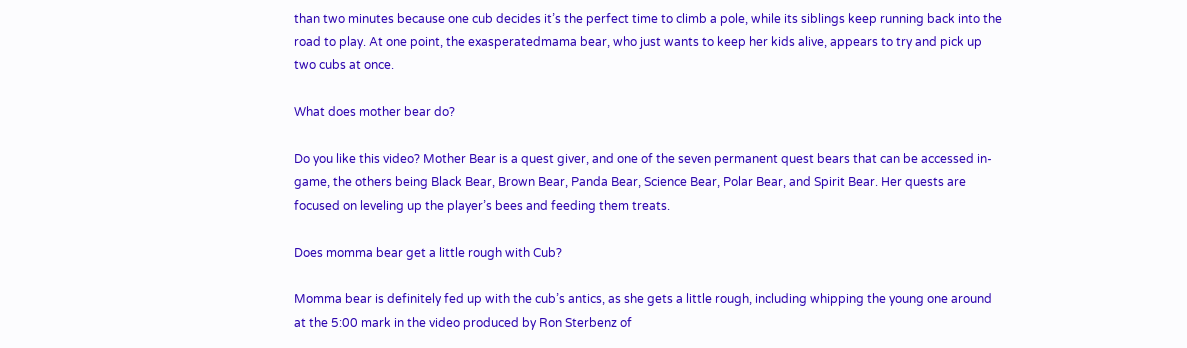than two minutes because one cub decides it’s the perfect time to climb a pole, while its siblings keep running back into the road to play. At one point, the exasperatedmama bear, who just wants to keep her kids alive, appears to try and pick up two cubs at once.

What does mother bear do?

Do you like this video? Mother Bear is a quest giver, and one of the seven permanent quest bears that can be accessed in-game, the others being Black Bear, Brown Bear, Panda Bear, Science Bear, Polar Bear, and Spirit Bear. Her quests are focused on leveling up the player’s bees and feeding them treats.

Does momma bear get a little rough with Cub?

Momma bear is definitely fed up with the cub’s antics, as she gets a little rough, including whipping the young one around at the 5:00 mark in the video produced by Ron Sterbenz of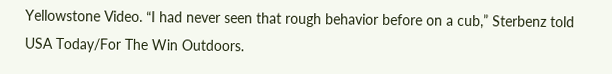Yellowstone Video. “I had never seen that rough behavior before on a cub,” Sterbenz told USA Today/For The Win Outdoors.